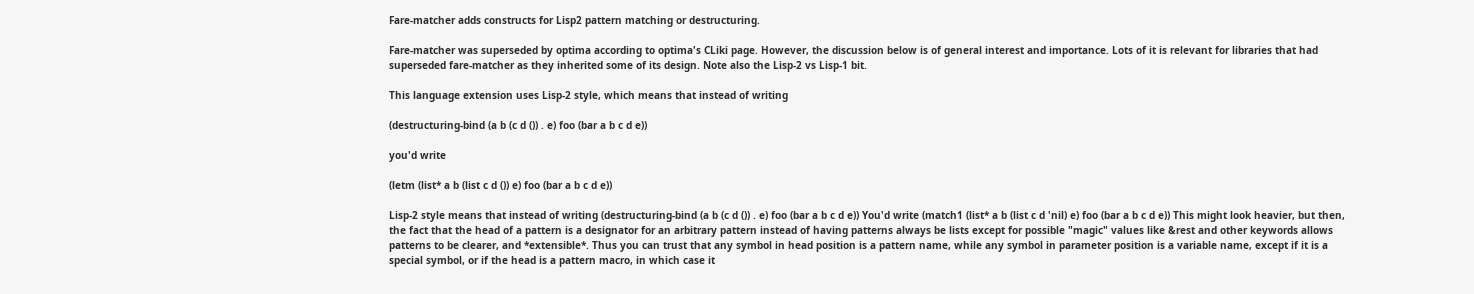Fare-matcher adds constructs for Lisp2 pattern matching or destructuring.

Fare-matcher was superseded by optima according to optima's CLiki page. However, the discussion below is of general interest and importance. Lots of it is relevant for libraries that had superseded fare-matcher as they inherited some of its design. Note also the Lisp-2 vs Lisp-1 bit.

This language extension uses Lisp-2 style, which means that instead of writing

(destructuring-bind (a b (c d ()) . e) foo (bar a b c d e))

you'd write

(letm (list* a b (list c d ()) e) foo (bar a b c d e))

Lisp-2 style means that instead of writing (destructuring-bind (a b (c d ()) . e) foo (bar a b c d e)) You'd write (match1 (list* a b (list c d 'nil) e) foo (bar a b c d e)) This might look heavier, but then, the fact that the head of a pattern is a designator for an arbitrary pattern instead of having patterns always be lists except for possible "magic" values like &rest and other keywords allows patterns to be clearer, and *extensible*. Thus you can trust that any symbol in head position is a pattern name, while any symbol in parameter position is a variable name, except if it is a special symbol, or if the head is a pattern macro, in which case it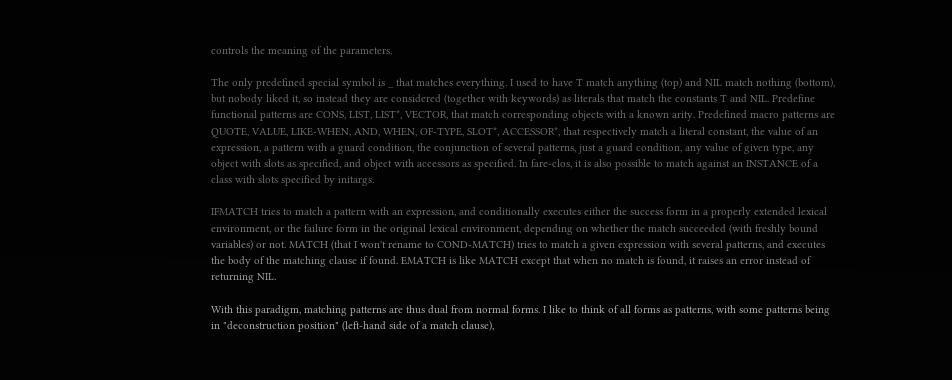controls the meaning of the parameters.

The only predefined special symbol is _ that matches everything. I used to have T match anything (top) and NIL match nothing (bottom), but nobody liked it, so instead they are considered (together with keywords) as literals that match the constants T and NIL. Predefine functional patterns are CONS, LIST, LIST*, VECTOR, that match corresponding objects with a known arity. Predefined macro patterns are QUOTE, VALUE, LIKE-WHEN, AND, WHEN, OF-TYPE, SLOT*, ACCESSOR*, that respectively match a literal constant, the value of an expression, a pattern with a guard condition, the conjunction of several patterns, just a guard condition, any value of given type, any object with slots as specified, and object with accessors as specified. In fare-clos, it is also possible to match against an INSTANCE of a class with slots specified by initargs.

IFMATCH tries to match a pattern with an expression, and conditionally executes either the success form in a properly extended lexical environment, or the failure form in the original lexical environment, depending on whether the match succeeded (with freshly bound variables) or not. MATCH (that I won't rename to COND-MATCH) tries to match a given expression with several patterns, and executes the body of the matching clause if found. EMATCH is like MATCH except that when no match is found, it raises an error instead of returning NIL.

With this paradigm, matching patterns are thus dual from normal forms. I like to think of all forms as patterns, with some patterns being in "deconstruction position" (left-hand side of a match clause),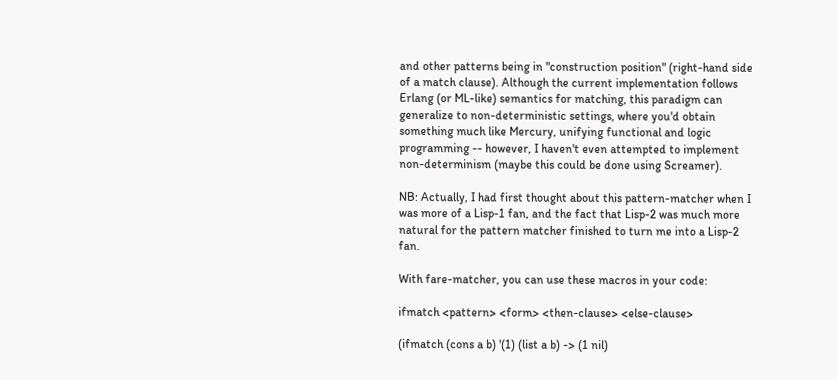and other patterns being in "construction position" (right-hand side of a match clause). Although the current implementation follows Erlang (or ML-like) semantics for matching, this paradigm can generalize to non-deterministic settings, where you'd obtain something much like Mercury, unifying functional and logic programming -- however, I haven't even attempted to implement non-determinism (maybe this could be done using Screamer).

NB: Actually, I had first thought about this pattern-matcher when I was more of a Lisp-1 fan, and the fact that Lisp-2 was much more natural for the pattern matcher finished to turn me into a Lisp-2 fan.

With fare-matcher, you can use these macros in your code:

ifmatch <pattern> <form> <then-clause> <else-clause>

(ifmatch (cons a b) '(1) (list a b) -> (1 nil)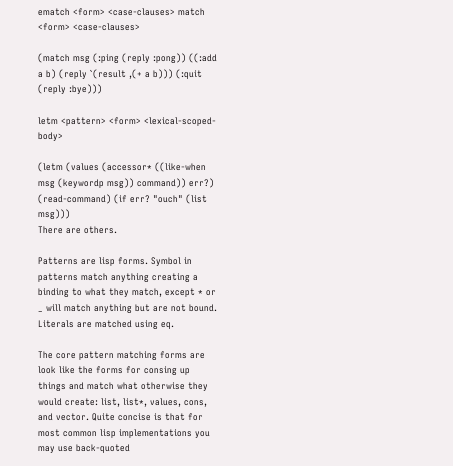ematch <form> <case-clauses> match <form> <case-clauses>

(match msg (:ping (reply :pong)) ((:add a b) (reply `(result ,(+ a b))) (:quit (reply :bye)))

letm <pattern> <form> <lexical-scoped-body>

(letm (values (accessor* ((like-when msg (keywordp msg)) command)) err?) (read-command) (if err? "ouch" (list msg)))
There are others.

Patterns are lisp forms. Symbol in patterns match anything creating a binding to what they match, except * or _ will match anything but are not bound. Literals are matched using eq.

The core pattern matching forms are look like the forms for consing up things and match what otherwise they would create: list, list*, values, cons, and vector. Quite concise is that for most common lisp implementations you may use back-quoted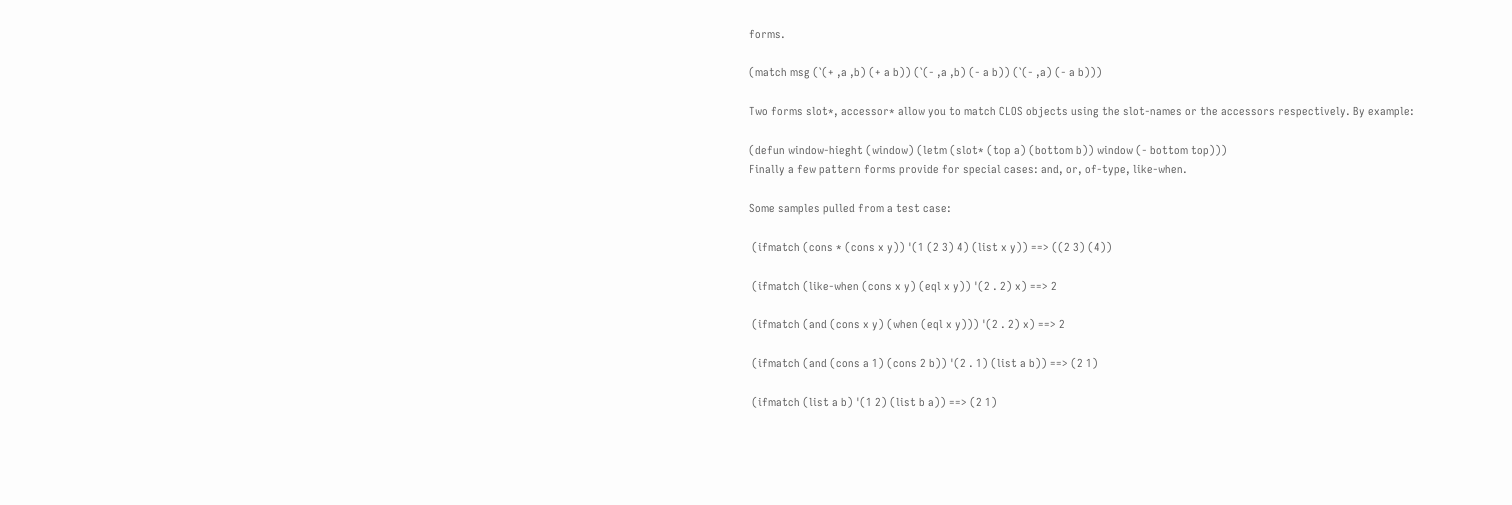forms.

(match msg (`(+ ,a ,b) (+ a b)) (`(- ,a ,b) (- a b)) (`(- ,a) (- a b)))

Two forms slot*, accessor* allow you to match CLOS objects using the slot-names or the accessors respectively. By example:

(defun window-hieght (window) (letm (slot* (top a) (bottom b)) window (- bottom top)))
Finally a few pattern forms provide for special cases: and, or, of-type, like-when.

Some samples pulled from a test case:

 (ifmatch (cons * (cons x y)) '(1 (2 3) 4) (list x y)) ==> ((2 3) (4))

 (ifmatch (like-when (cons x y) (eql x y)) '(2 . 2) x) ==> 2

 (ifmatch (and (cons x y) (when (eql x y))) '(2 . 2) x) ==> 2

 (ifmatch (and (cons a 1) (cons 2 b)) '(2 . 1) (list a b)) ==> (2 1)

 (ifmatch (list a b) '(1 2) (list b a)) ==> (2 1)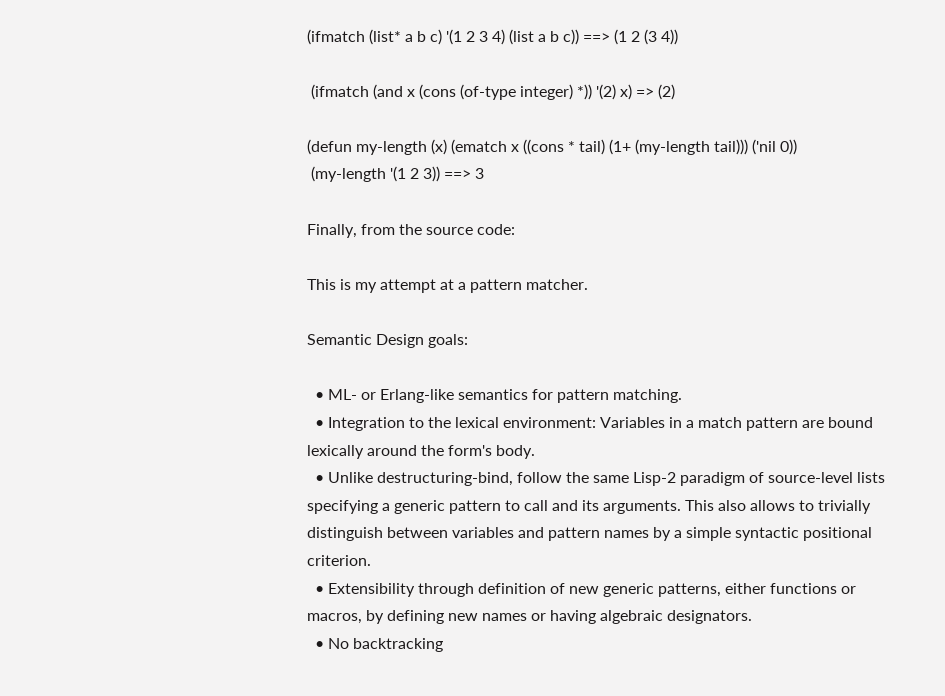(ifmatch (list* a b c) '(1 2 3 4) (list a b c)) ==> (1 2 (3 4))

 (ifmatch (and x (cons (of-type integer) *)) '(2) x) => (2)

(defun my-length (x) (ematch x ((cons * tail) (1+ (my-length tail))) ('nil 0))
 (my-length '(1 2 3)) ==> 3

Finally, from the source code:

This is my attempt at a pattern matcher.

Semantic Design goals:

  • ML- or Erlang-like semantics for pattern matching.
  • Integration to the lexical environment: Variables in a match pattern are bound lexically around the form's body.
  • Unlike destructuring-bind, follow the same Lisp-2 paradigm of source-level lists specifying a generic pattern to call and its arguments. This also allows to trivially distinguish between variables and pattern names by a simple syntactic positional criterion.
  • Extensibility through definition of new generic patterns, either functions or macros, by defining new names or having algebraic designators.
  • No backtracking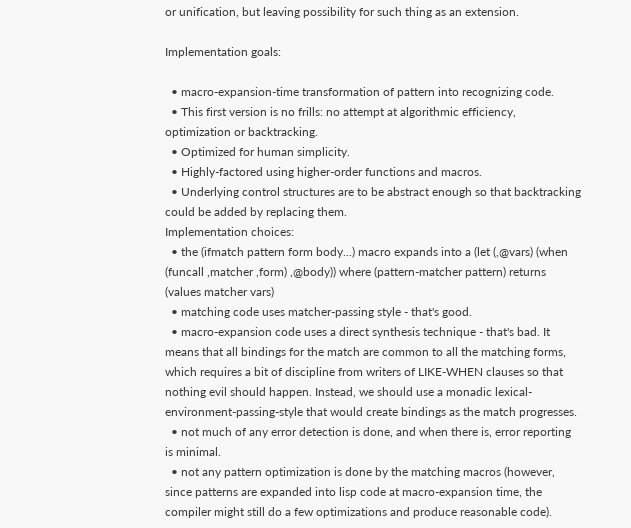or unification, but leaving possibility for such thing as an extension.

Implementation goals:

  • macro-expansion-time transformation of pattern into recognizing code.
  • This first version is no frills: no attempt at algorithmic efficiency, optimization or backtracking.
  • Optimized for human simplicity.
  • Highly-factored using higher-order functions and macros.
  • Underlying control structures are to be abstract enough so that backtracking could be added by replacing them.
Implementation choices:
  • the (ifmatch pattern form body...) macro expands into a (let (,@vars) (when (funcall ,matcher ,form) ,@body)) where (pattern-matcher pattern) returns (values matcher vars)
  • matching code uses matcher-passing style - that's good.
  • macro-expansion code uses a direct synthesis technique - that's bad. It means that all bindings for the match are common to all the matching forms, which requires a bit of discipline from writers of LIKE-WHEN clauses so that nothing evil should happen. Instead, we should use a monadic lexical-environment-passing-style that would create bindings as the match progresses.
  • not much of any error detection is done, and when there is, error reporting is minimal.
  • not any pattern optimization is done by the matching macros (however, since patterns are expanded into lisp code at macro-expansion time, the compiler might still do a few optimizations and produce reasonable code).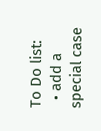To Do list:
  • add a special case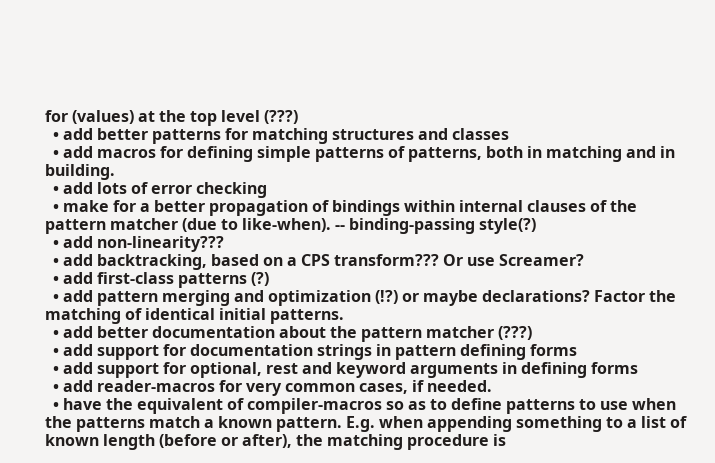for (values) at the top level (???)
  • add better patterns for matching structures and classes
  • add macros for defining simple patterns of patterns, both in matching and in building.
  • add lots of error checking
  • make for a better propagation of bindings within internal clauses of the pattern matcher (due to like-when). -- binding-passing style(?)
  • add non-linearity???
  • add backtracking, based on a CPS transform??? Or use Screamer?
  • add first-class patterns (?)
  • add pattern merging and optimization (!?) or maybe declarations? Factor the matching of identical initial patterns.
  • add better documentation about the pattern matcher (???)
  • add support for documentation strings in pattern defining forms
  • add support for optional, rest and keyword arguments in defining forms
  • add reader-macros for very common cases, if needed.
  • have the equivalent of compiler-macros so as to define patterns to use when the patterns match a known pattern. E.g. when appending something to a list of known length (before or after), the matching procedure is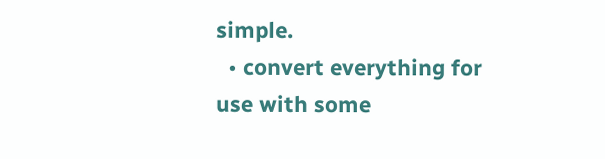simple.
  • convert everything for use with some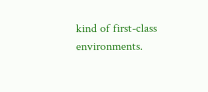kind of first-class environments.